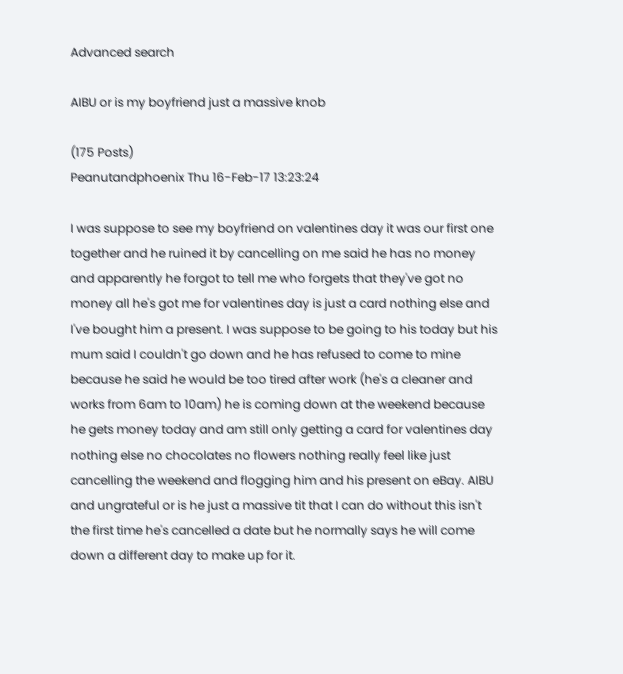Advanced search

AIBU or is my boyfriend just a massive knob

(175 Posts)
Peanutandphoenix Thu 16-Feb-17 13:23:24

I was suppose to see my boyfriend on valentines day it was our first one together and he ruined it by cancelling on me said he has no money and apparently he forgot to tell me who forgets that they've got no money all he's got me for valentines day is just a card nothing else and I've bought him a present. I was suppose to be going to his today but his mum said I couldn't go down and he has refused to come to mine because he said he would be too tired after work (he's a cleaner and works from 6am to 10am) he is coming down at the weekend because he gets money today and am still only getting a card for valentines day nothing else no chocolates no flowers nothing really feel like just cancelling the weekend and flogging him and his present on eBay. AIBU and ungrateful or is he just a massive tit that I can do without this isn't the first time he's cancelled a date but he normally says he will come down a different day to make up for it.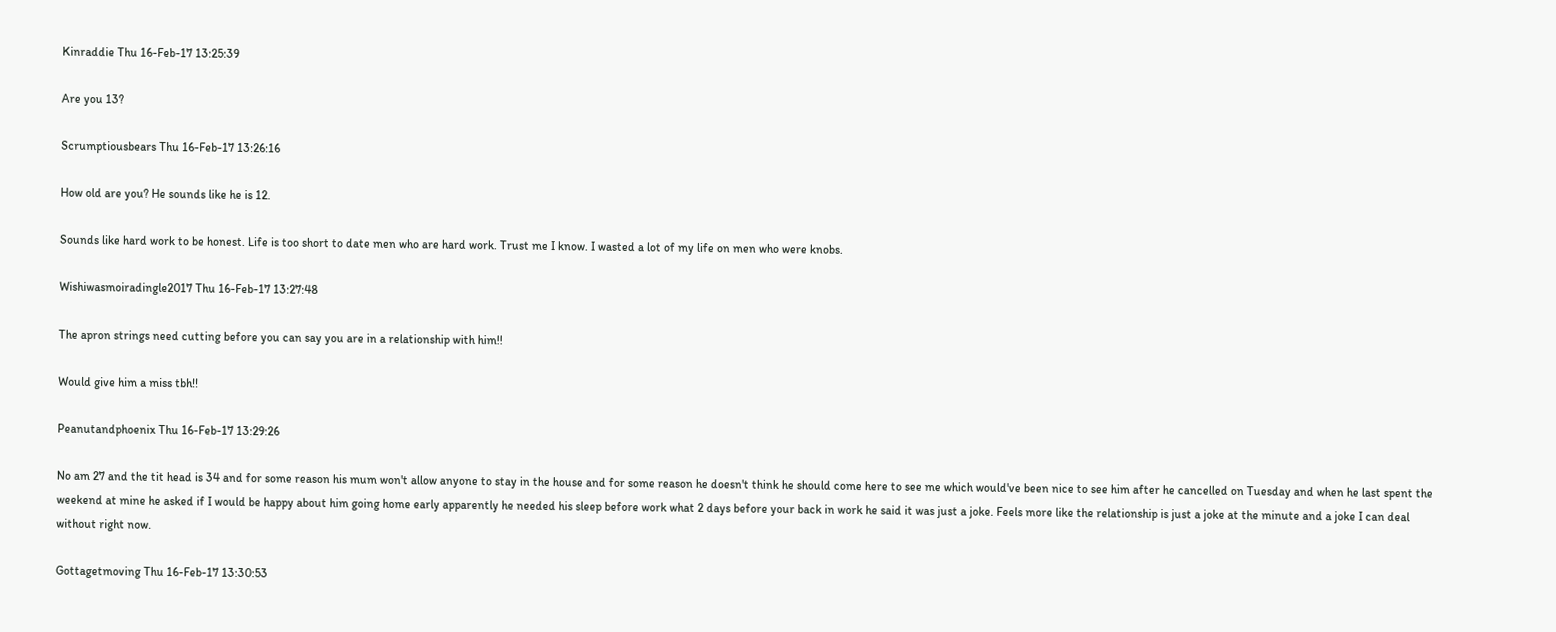Kinraddie Thu 16-Feb-17 13:25:39

Are you 13?

Scrumptiousbears Thu 16-Feb-17 13:26:16

How old are you? He sounds like he is 12.

Sounds like hard work to be honest. Life is too short to date men who are hard work. Trust me I know. I wasted a lot of my life on men who were knobs.

Wishiwasmoiradingle2017 Thu 16-Feb-17 13:27:48

The apron strings need cutting before you can say you are in a relationship with him!!

Would give him a miss tbh!!

Peanutandphoenix Thu 16-Feb-17 13:29:26

No am 27 and the tit head is 34 and for some reason his mum won't allow anyone to stay in the house and for some reason he doesn't think he should come here to see me which would've been nice to see him after he cancelled on Tuesday and when he last spent the weekend at mine he asked if I would be happy about him going home early apparently he needed his sleep before work what 2 days before your back in work he said it was just a joke. Feels more like the relationship is just a joke at the minute and a joke I can deal without right now.

Gottagetmoving Thu 16-Feb-17 13:30:53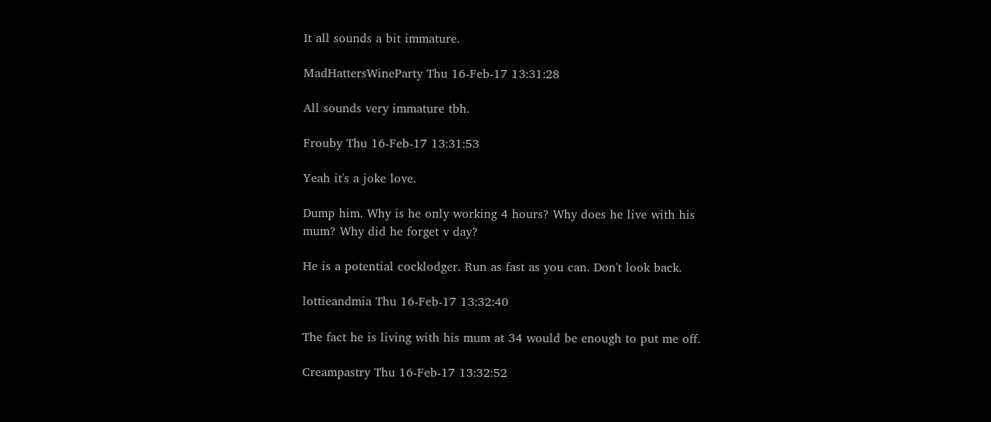It all sounds a bit immature.

MadHattersWineParty Thu 16-Feb-17 13:31:28

All sounds very immature tbh.

Frouby Thu 16-Feb-17 13:31:53

Yeah it's a joke love.

Dump him. Why is he only working 4 hours? Why does he live with his mum? Why did he forget v day?

He is a potential cocklodger. Run as fast as you can. Don't look back.

lottieandmia Thu 16-Feb-17 13:32:40

The fact he is living with his mum at 34 would be enough to put me off.

Creampastry Thu 16-Feb-17 13:32:52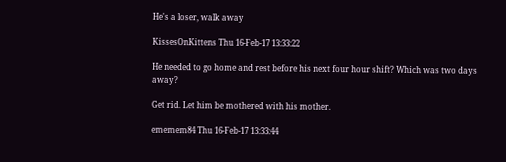He's a loser, walk away

KissesOnKittens Thu 16-Feb-17 13:33:22

He needed to go home and rest before his next four hour shift? Which was two days away?

Get rid. Let him be mothered with his mother.

ememem84 Thu 16-Feb-17 13:33:44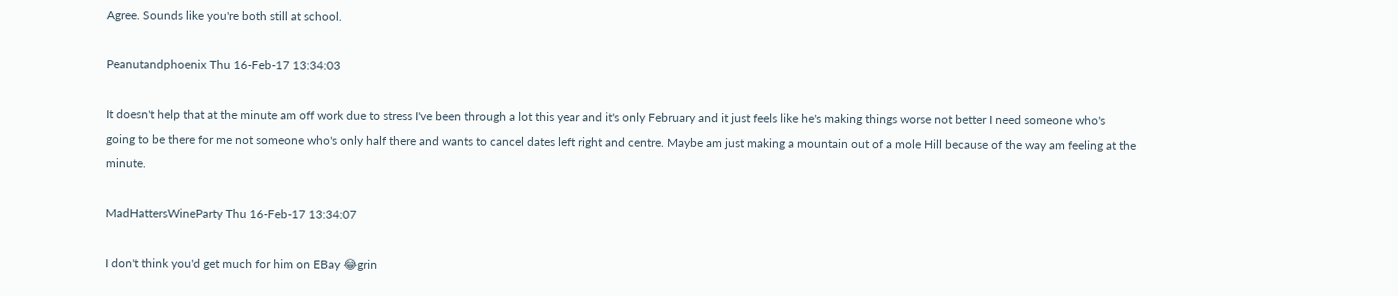Agree. Sounds like you're both still at school.

Peanutandphoenix Thu 16-Feb-17 13:34:03

It doesn't help that at the minute am off work due to stress I've been through a lot this year and it's only February and it just feels like he's making things worse not better I need someone who's going to be there for me not someone who's only half there and wants to cancel dates left right and centre. Maybe am just making a mountain out of a mole Hill because of the way am feeling at the minute.

MadHattersWineParty Thu 16-Feb-17 13:34:07

I don't think you'd get much for him on EBay 😂grin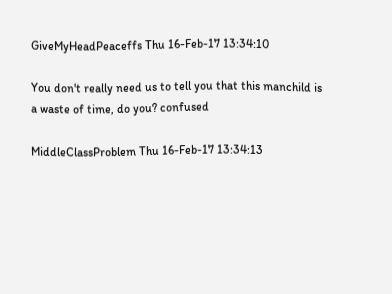GiveMyHeadPeaceffs Thu 16-Feb-17 13:34:10

You don't really need us to tell you that this manchild is a waste of time, do you? confused

MiddleClassProblem Thu 16-Feb-17 13:34:13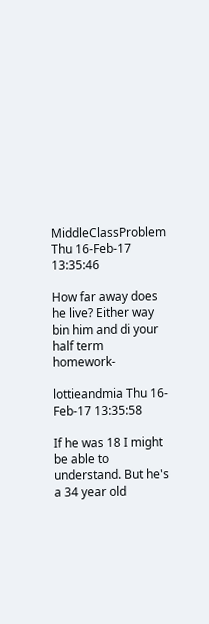MiddleClassProblem Thu 16-Feb-17 13:35:46

How far away does he live? Either way bin him and di your half term homework-

lottieandmia Thu 16-Feb-17 13:35:58

If he was 18 I might be able to understand. But he's a 34 year old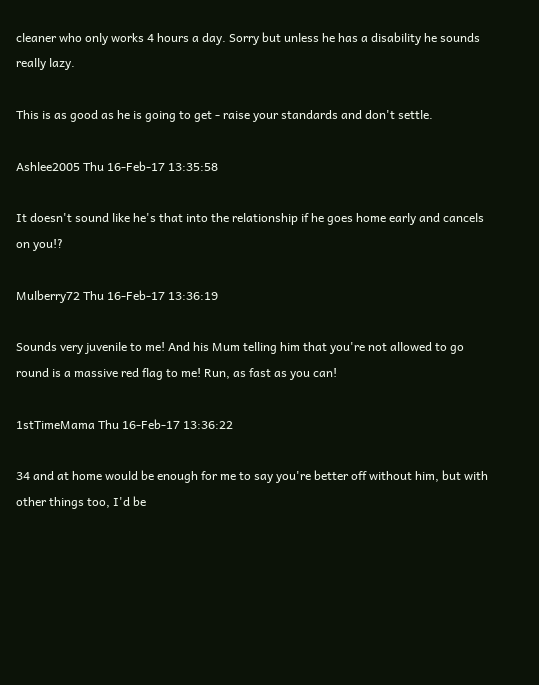cleaner who only works 4 hours a day. Sorry but unless he has a disability he sounds really lazy.

This is as good as he is going to get - raise your standards and don't settle.

Ashlee2005 Thu 16-Feb-17 13:35:58

It doesn't sound like he's that into the relationship if he goes home early and cancels on you!?

Mulberry72 Thu 16-Feb-17 13:36:19

Sounds very juvenile to me! And his Mum telling him that you're not allowed to go round is a massive red flag to me! Run, as fast as you can!

1stTimeMama Thu 16-Feb-17 13:36:22

34 and at home would be enough for me to say you're better off without him, but with other things too, I'd be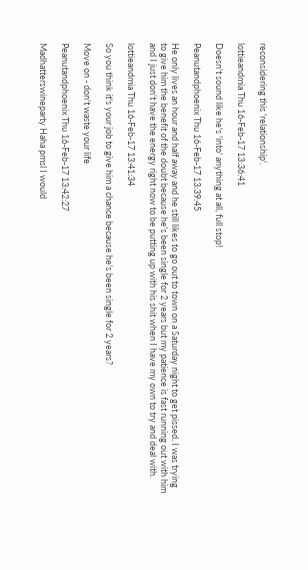reconsidering this 'relationship'.

lottieandmia Thu 16-Feb-17 13:36:41

Doesn't sound like he's 'into' anything at all, full stop!

Peanutandphoenix Thu 16-Feb-17 13:39:45

He only lives an hour and half away and he still likes to go out to town on a Saturday night to get pissed. I was trying to give him the benefit of the doubt because he's been single for 2 years but my patience is fast running out with him and I just don't have the energy right now to be putting up with his shit when I have my own to try and deal with.

lottieandmia Thu 16-Feb-17 13:41:34

So you think it's your job to give him a chance because he's been single for 2 years?

Move on - don't waste your life

Peanutandphoenix Thu 16-Feb-17 13:42:27

Madhatterswineparty Haha pmsl I would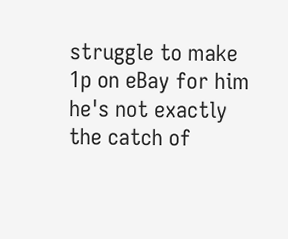struggle to make 1p on eBay for him he's not exactly the catch of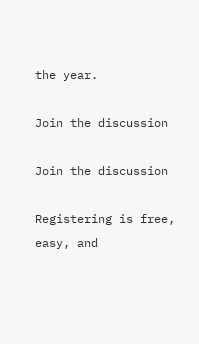the year.

Join the discussion

Join the discussion

Registering is free, easy, and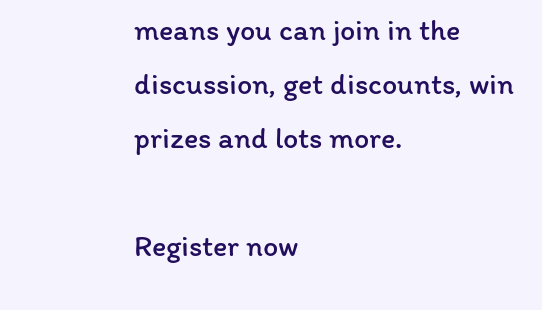means you can join in the discussion, get discounts, win prizes and lots more.

Register now